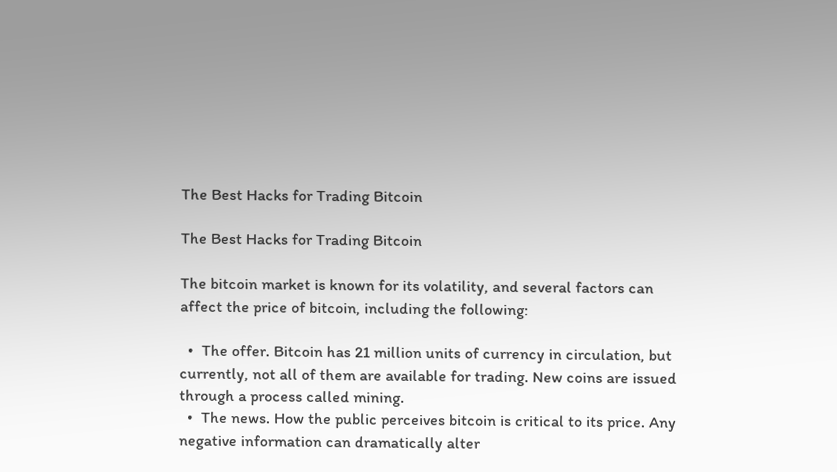The Best Hacks for Trading Bitcoin

The Best Hacks for Trading Bitcoin

The bitcoin market is known for its volatility, and several factors can affect the price of bitcoin, including the following:

  •  The offer. Bitcoin has 21 million units of currency in circulation, but currently, not all of them are available for trading. New coins are issued through a process called mining.
  •  The news. How the public perceives bitcoin is critical to its price. Any negative information can dramatically alter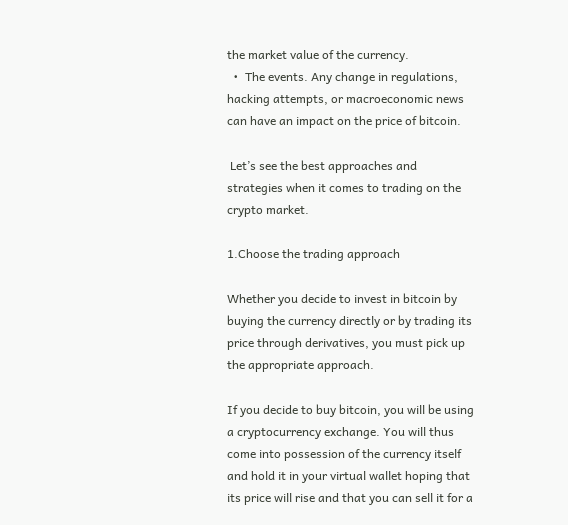the market value of the currency.
  •  The events. Any change in regulations, hacking attempts, or macroeconomic news can have an impact on the price of bitcoin.

 Let’s see the best approaches and strategies when it comes to trading on the crypto market.

1.Choose the trading approach

Whether you decide to invest in bitcoin by buying the currency directly or by trading its price through derivatives, you must pick up the appropriate approach.

If you decide to buy bitcoin, you will be using a cryptocurrency exchange. You will thus come into possession of the currency itself and hold it in your virtual wallet hoping that its price will rise and that you can sell it for a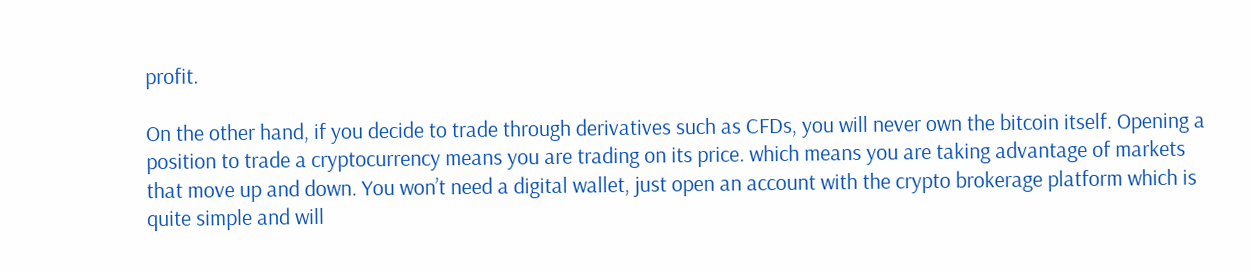profit.

On the other hand, if you decide to trade through derivatives such as CFDs, you will never own the bitcoin itself. Opening a position to trade a cryptocurrency means you are trading on its price. which means you are taking advantage of markets that move up and down. You won’t need a digital wallet, just open an account with the crypto brokerage platform which is quite simple and will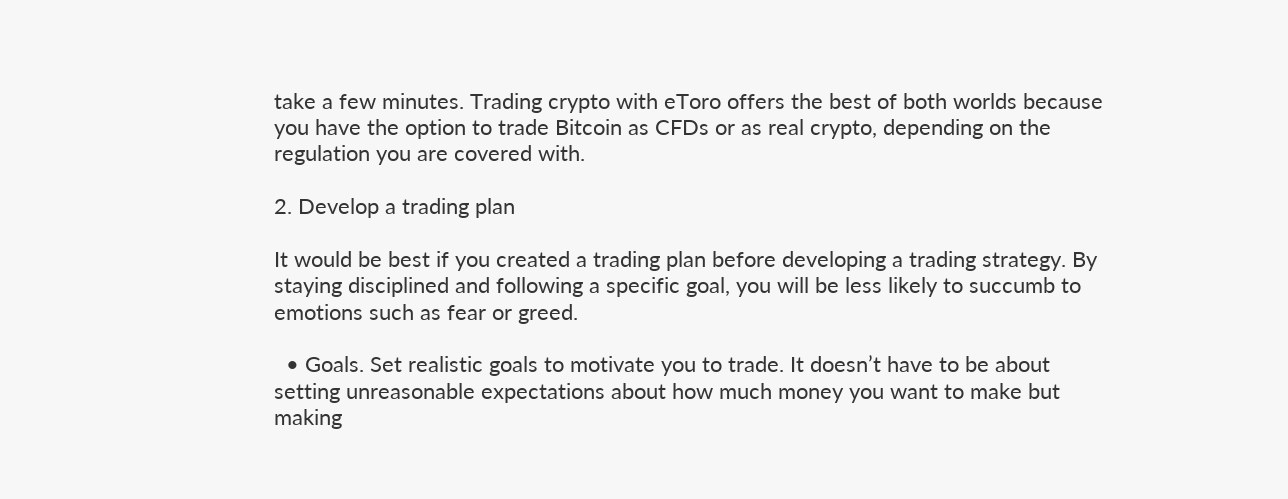take a few minutes. Trading crypto with eToro offers the best of both worlds because you have the option to trade Bitcoin as CFDs or as real crypto, depending on the regulation you are covered with.

2. Develop a trading plan

It would be best if you created a trading plan before developing a trading strategy. By staying disciplined and following a specific goal, you will be less likely to succumb to emotions such as fear or greed.

  • Goals. Set realistic goals to motivate you to trade. It doesn’t have to be about setting unreasonable expectations about how much money you want to make but making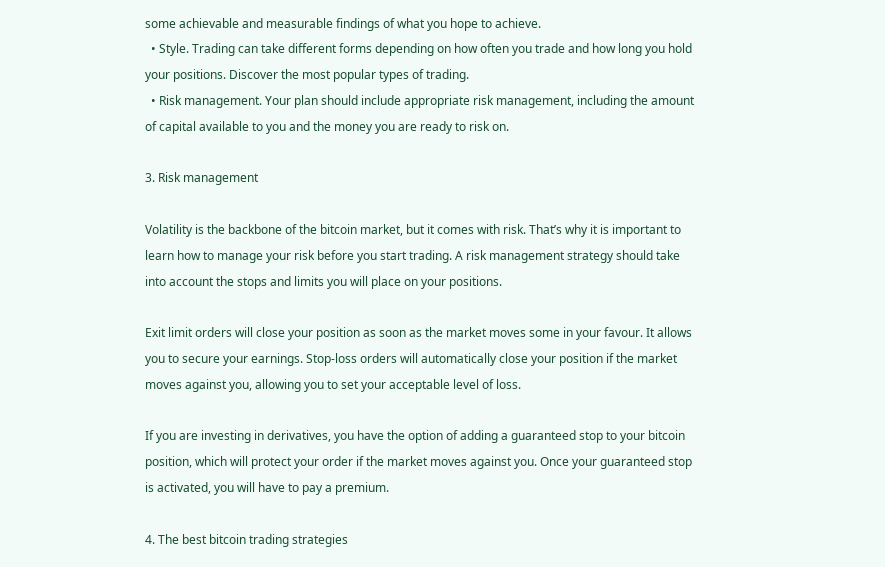some achievable and measurable findings of what you hope to achieve.
  • Style. Trading can take different forms depending on how often you trade and how long you hold your positions. Discover the most popular types of trading.
  • Risk management. Your plan should include appropriate risk management, including the amount of capital available to you and the money you are ready to risk on.

3. Risk management

Volatility is the backbone of the bitcoin market, but it comes with risk. That’s why it is important to learn how to manage your risk before you start trading. A risk management strategy should take into account the stops and limits you will place on your positions.

Exit limit orders will close your position as soon as the market moves some in your favour. It allows you to secure your earnings. Stop-loss orders will automatically close your position if the market moves against you, allowing you to set your acceptable level of loss.

If you are investing in derivatives, you have the option of adding a guaranteed stop to your bitcoin position, which will protect your order if the market moves against you. Once your guaranteed stop is activated, you will have to pay a premium.

4. The best bitcoin trading strategies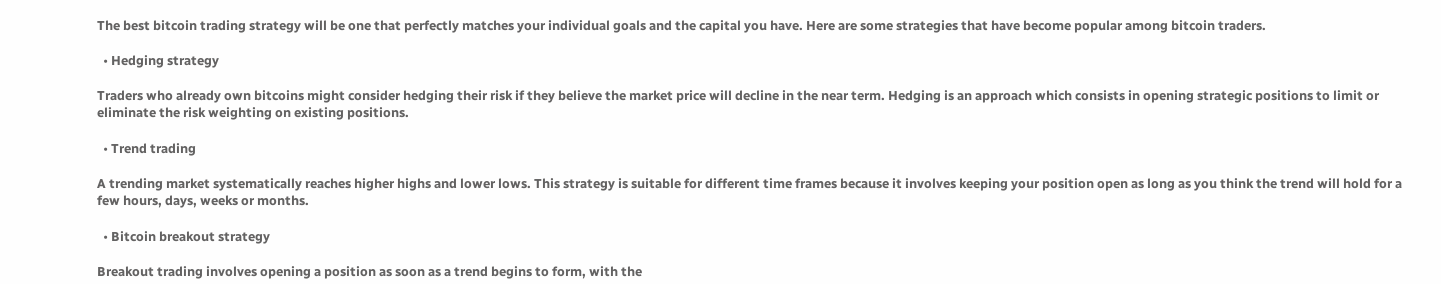The best bitcoin trading strategy will be one that perfectly matches your individual goals and the capital you have. Here are some strategies that have become popular among bitcoin traders.

  • Hedging strategy

Traders who already own bitcoins might consider hedging their risk if they believe the market price will decline in the near term. Hedging is an approach which consists in opening strategic positions to limit or eliminate the risk weighting on existing positions.

  • Trend trading

A trending market systematically reaches higher highs and lower lows. This strategy is suitable for different time frames because it involves keeping your position open as long as you think the trend will hold for a few hours, days, weeks or months.

  • Bitcoin breakout strategy

Breakout trading involves opening a position as soon as a trend begins to form, with the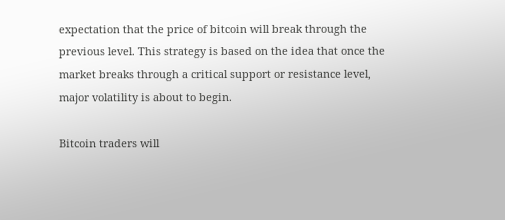expectation that the price of bitcoin will break through the previous level. This strategy is based on the idea that once the market breaks through a critical support or resistance level, major volatility is about to begin.

Bitcoin traders will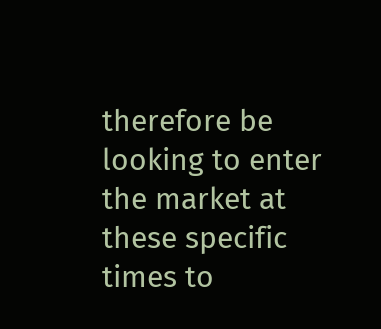therefore be looking to enter the market at these specific times to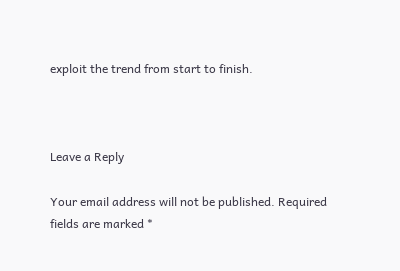exploit the trend from start to finish.



Leave a Reply

Your email address will not be published. Required fields are marked *